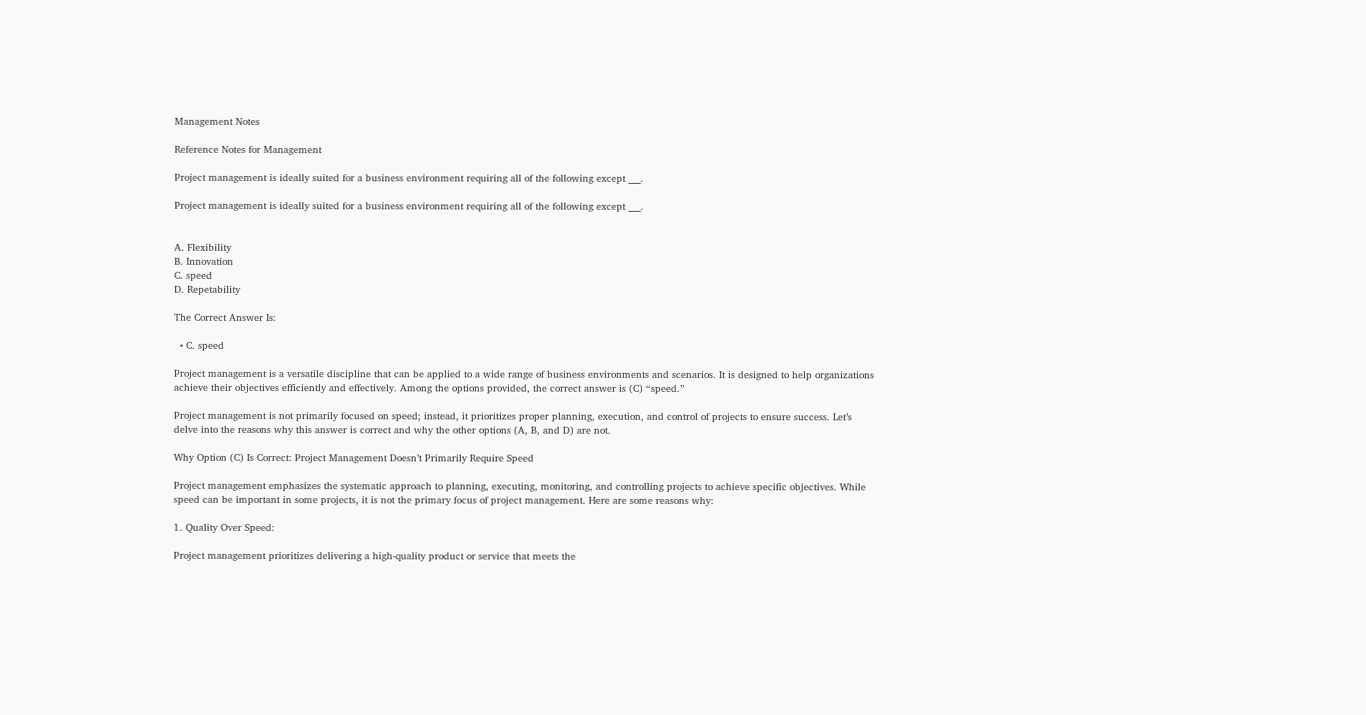Management Notes

Reference Notes for Management

Project management is ideally suited for a business environment requiring all of the following except ___.

Project management is ideally suited for a business environment requiring all of the following except ___.


A. Flexibility
B. Innovation
C. speed
D. Repetability

The Correct Answer Is:

  • C. speed

Project management is a versatile discipline that can be applied to a wide range of business environments and scenarios. It is designed to help organizations achieve their objectives efficiently and effectively. Among the options provided, the correct answer is (C) “speed.”

Project management is not primarily focused on speed; instead, it prioritizes proper planning, execution, and control of projects to ensure success. Let’s delve into the reasons why this answer is correct and why the other options (A, B, and D) are not.

Why Option (C) Is Correct: Project Management Doesn’t Primarily Require Speed

Project management emphasizes the systematic approach to planning, executing, monitoring, and controlling projects to achieve specific objectives. While speed can be important in some projects, it is not the primary focus of project management. Here are some reasons why:

1. Quality Over Speed:

Project management prioritizes delivering a high-quality product or service that meets the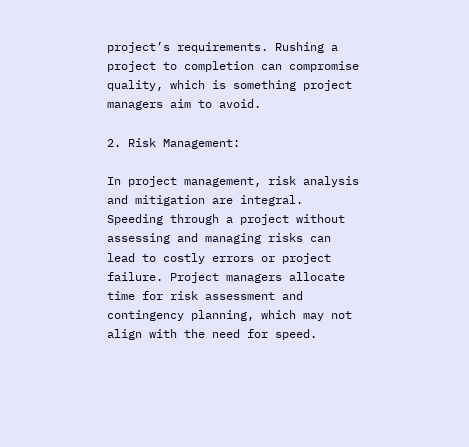project’s requirements. Rushing a project to completion can compromise quality, which is something project managers aim to avoid.

2. Risk Management:

In project management, risk analysis and mitigation are integral. Speeding through a project without assessing and managing risks can lead to costly errors or project failure. Project managers allocate time for risk assessment and contingency planning, which may not align with the need for speed.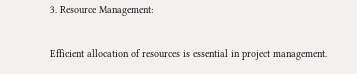3. Resource Management:

Efficient allocation of resources is essential in project management.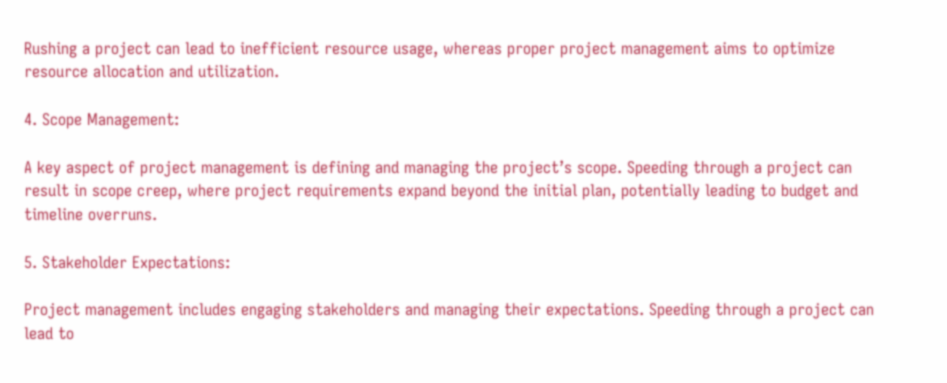Rushing a project can lead to inefficient resource usage, whereas proper project management aims to optimize resource allocation and utilization.

4. Scope Management:

A key aspect of project management is defining and managing the project’s scope. Speeding through a project can result in scope creep, where project requirements expand beyond the initial plan, potentially leading to budget and timeline overruns.

5. Stakeholder Expectations:

Project management includes engaging stakeholders and managing their expectations. Speeding through a project can lead to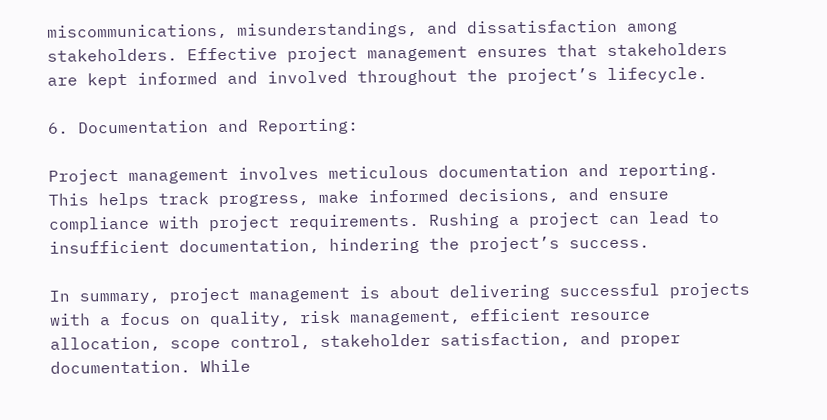miscommunications, misunderstandings, and dissatisfaction among stakeholders. Effective project management ensures that stakeholders are kept informed and involved throughout the project’s lifecycle.

6. Documentation and Reporting:

Project management involves meticulous documentation and reporting. This helps track progress, make informed decisions, and ensure compliance with project requirements. Rushing a project can lead to insufficient documentation, hindering the project’s success.

In summary, project management is about delivering successful projects with a focus on quality, risk management, efficient resource allocation, scope control, stakeholder satisfaction, and proper documentation. While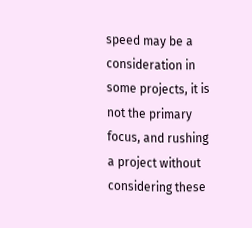speed may be a consideration in some projects, it is not the primary focus, and rushing a project without considering these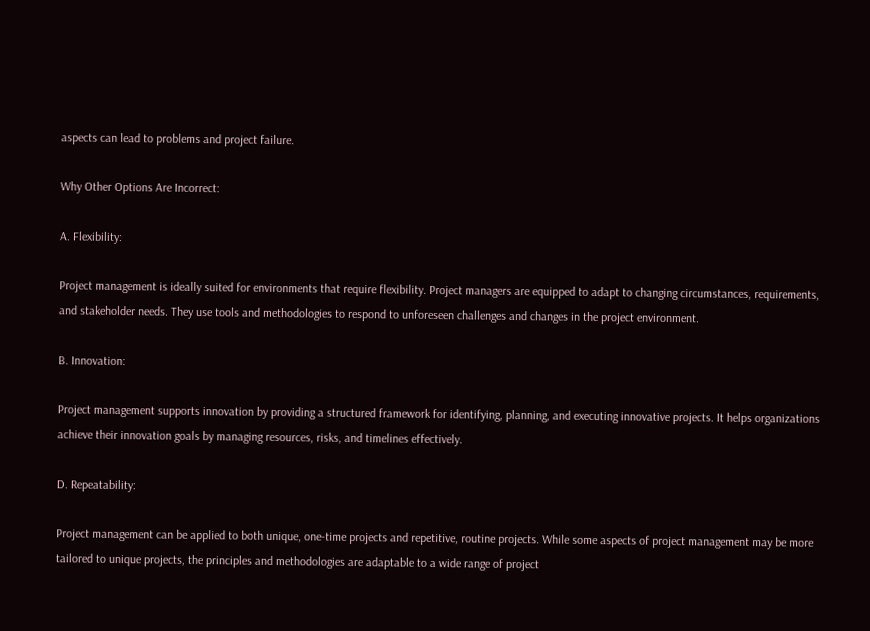aspects can lead to problems and project failure.

Why Other Options Are Incorrect:

A. Flexibility:

Project management is ideally suited for environments that require flexibility. Project managers are equipped to adapt to changing circumstances, requirements, and stakeholder needs. They use tools and methodologies to respond to unforeseen challenges and changes in the project environment.

B. Innovation:

Project management supports innovation by providing a structured framework for identifying, planning, and executing innovative projects. It helps organizations achieve their innovation goals by managing resources, risks, and timelines effectively.

D. Repeatability:

Project management can be applied to both unique, one-time projects and repetitive, routine projects. While some aspects of project management may be more tailored to unique projects, the principles and methodologies are adaptable to a wide range of project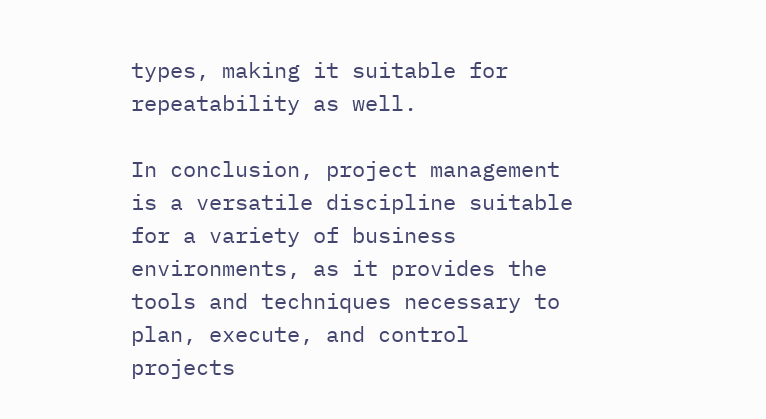types, making it suitable for repeatability as well.

In conclusion, project management is a versatile discipline suitable for a variety of business environments, as it provides the tools and techniques necessary to plan, execute, and control projects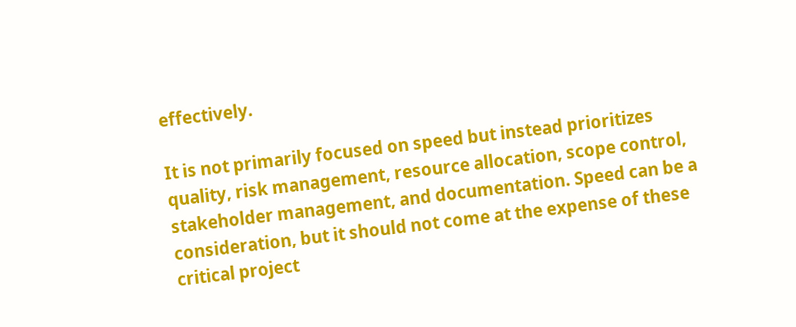effectively.

It is not primarily focused on speed but instead prioritizes quality, risk management, resource allocation, scope control, stakeholder management, and documentation. Speed can be a consideration, but it should not come at the expense of these critical project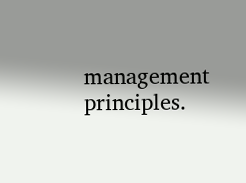management principles.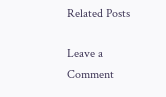Related Posts

Leave a Comment